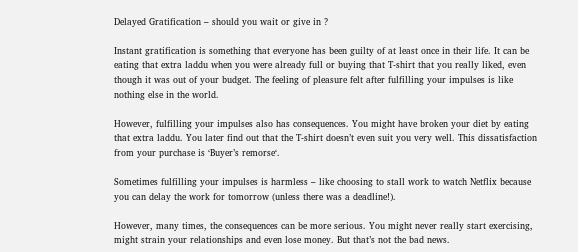Delayed Gratification – should you wait or give in ?

Instant gratification is something that everyone has been guilty of at least once in their life. It can be eating that extra laddu when you were already full or buying that T-shirt that you really liked, even though it was out of your budget. The feeling of pleasure felt after fulfilling your impulses is like nothing else in the world.

However, fulfilling your impulses also has consequences. You might have broken your diet by eating that extra laddu. You later find out that the T-shirt doesn’t even suit you very well. This dissatisfaction from your purchase is ‘Buyer’s remorse‘.

Sometimes fulfilling your impulses is harmless – like choosing to stall work to watch Netflix because you can delay the work for tomorrow (unless there was a deadline!).

However, many times, the consequences can be more serious. You might never really start exercising, might strain your relationships and even lose money. But that’s not the bad news.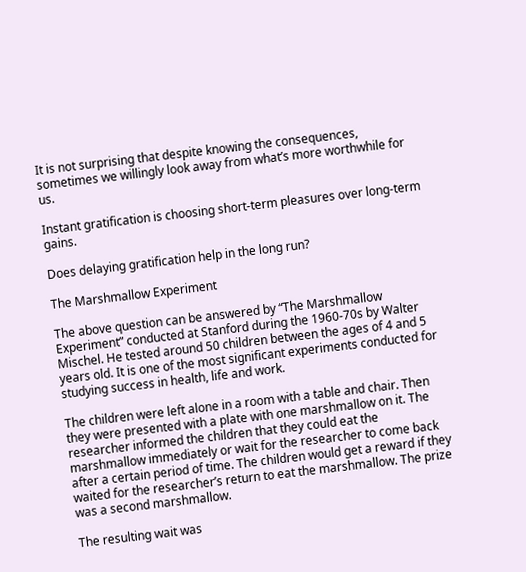It is not surprising that despite knowing the consequences, sometimes we willingly look away from what’s more worthwhile for us.

Instant gratification is choosing short-term pleasures over long-term gains.

Does delaying gratification help in the long run?

The Marshmallow Experiment

The above question can be answered by “The Marshmallow Experiment” conducted at Stanford during the 1960-70s by Walter Mischel. He tested around 50 children between the ages of 4 and 5 years old. It is one of the most significant experiments conducted for studying success in health, life and work.

The children were left alone in a room with a table and chair. Then they were presented with a plate with one marshmallow on it. The researcher informed the children that they could eat the marshmallow immediately or wait for the researcher to come back after a certain period of time. The children would get a reward if they waited for the researcher’s return to eat the marshmallow. The prize was a second marshmallow.

The resulting wait was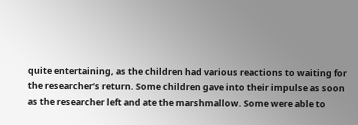quite entertaining, as the children had various reactions to waiting for the researcher’s return. Some children gave into their impulse as soon as the researcher left and ate the marshmallow. Some were able to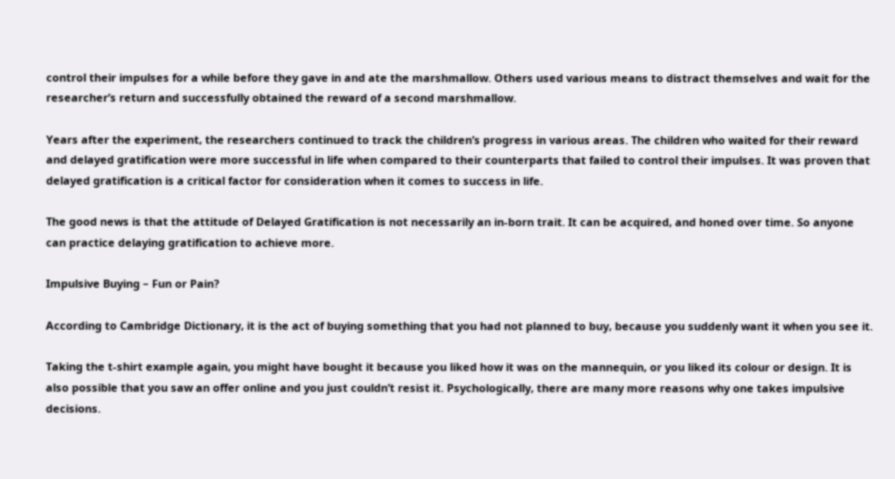control their impulses for a while before they gave in and ate the marshmallow. Others used various means to distract themselves and wait for the researcher’s return and successfully obtained the reward of a second marshmallow.

Years after the experiment, the researchers continued to track the children’s progress in various areas. The children who waited for their reward and delayed gratification were more successful in life when compared to their counterparts that failed to control their impulses. It was proven that delayed gratification is a critical factor for consideration when it comes to success in life.

The good news is that the attitude of Delayed Gratification is not necessarily an in-born trait. It can be acquired, and honed over time. So anyone can practice delaying gratification to achieve more.

Impulsive Buying – Fun or Pain?

According to Cambridge Dictionary, it is the act of buying something that you had not planned to buy, because you suddenly want it when you see it.

Taking the t-shirt example again, you might have bought it because you liked how it was on the mannequin, or you liked its colour or design. It is also possible that you saw an offer online and you just couldn’t resist it. Psychologically, there are many more reasons why one takes impulsive decisions.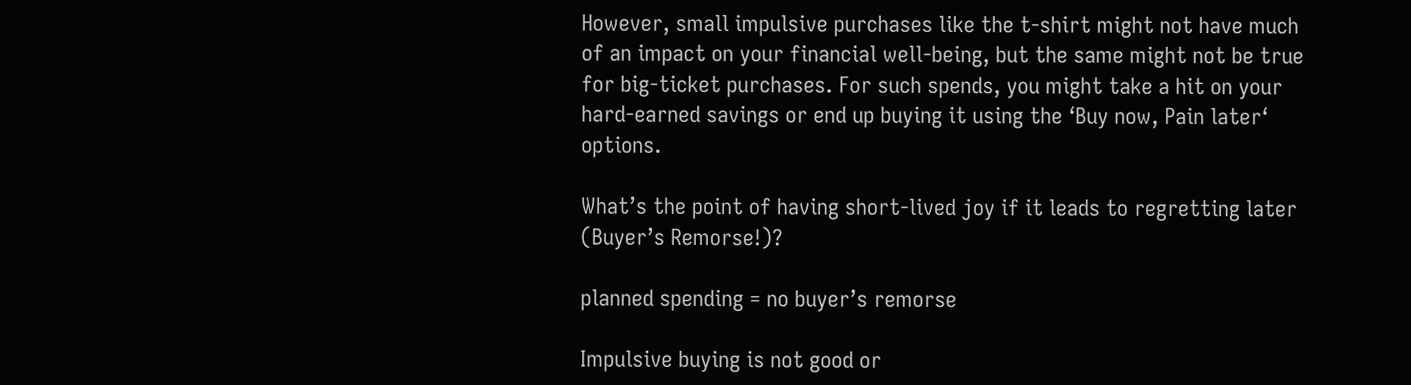However, small impulsive purchases like the t-shirt might not have much of an impact on your financial well-being, but the same might not be true for big-ticket purchases. For such spends, you might take a hit on your hard-earned savings or end up buying it using the ‘Buy now, Pain later‘ options.

What’s the point of having short-lived joy if it leads to regretting later (Buyer’s Remorse!)?

planned spending = no buyer’s remorse

Impulsive buying is not good or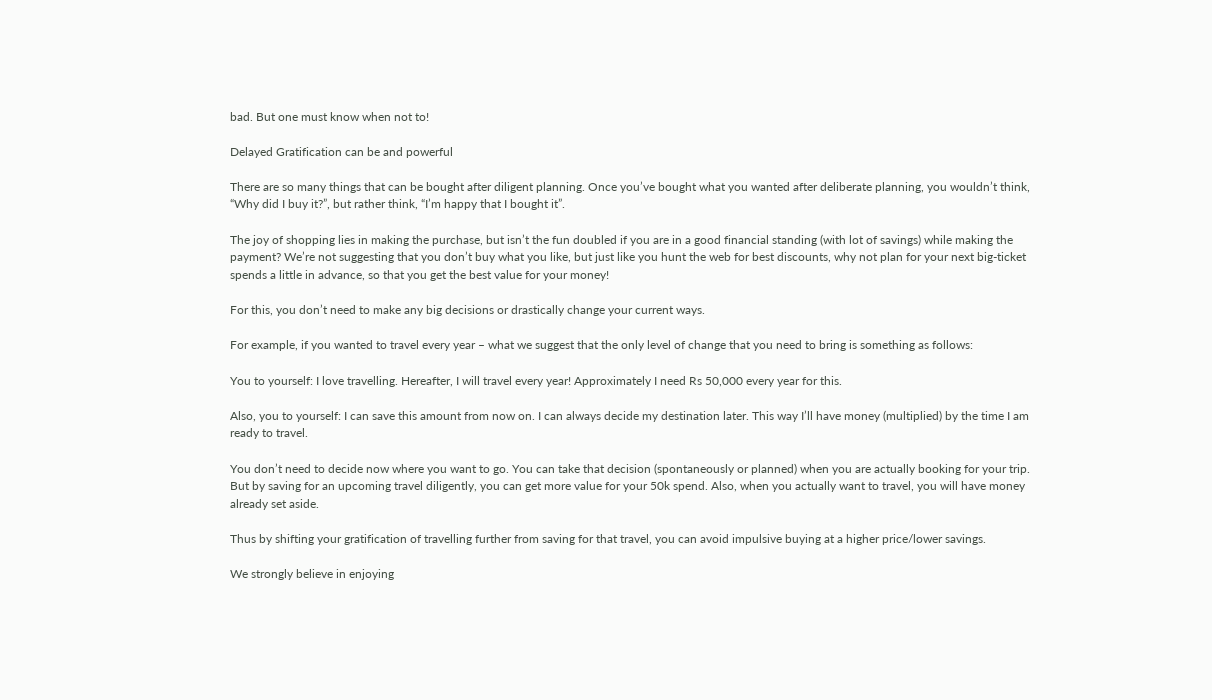bad. But one must know when not to!

Delayed Gratification can be and powerful

There are so many things that can be bought after diligent planning. Once you’ve bought what you wanted after deliberate planning, you wouldn’t think, “Why did I buy it?”, but rather think, “I’m happy that I bought it”.

The joy of shopping lies in making the purchase, but isn’t the fun doubled if you are in a good financial standing (with lot of savings) while making the payment? We’re not suggesting that you don’t buy what you like, but just like you hunt the web for best discounts, why not plan for your next big-ticket spends a little in advance, so that you get the best value for your money!

For this, you don’t need to make any big decisions or drastically change your current ways.

For example, if you wanted to travel every year – what we suggest that the only level of change that you need to bring is something as follows:

You to yourself: I love travelling. Hereafter, I will travel every year! Approximately I need Rs 50,000 every year for this.

Also, you to yourself: I can save this amount from now on. I can always decide my destination later. This way I’ll have money (multiplied) by the time I am ready to travel.

You don’t need to decide now where you want to go. You can take that decision (spontaneously or planned) when you are actually booking for your trip. But by saving for an upcoming travel diligently, you can get more value for your 50k spend. Also, when you actually want to travel, you will have money already set aside.

Thus by shifting your gratification of travelling further from saving for that travel, you can avoid impulsive buying at a higher price/lower savings.

We strongly believe in enjoying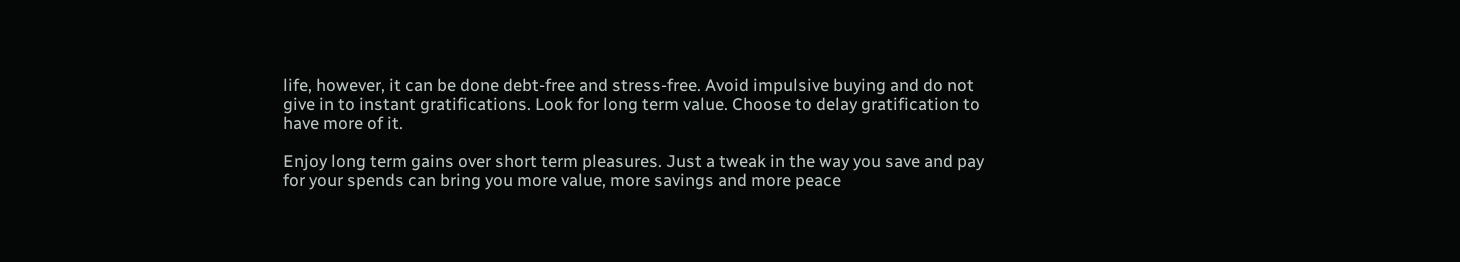life, however, it can be done debt-free and stress-free. Avoid impulsive buying and do not give in to instant gratifications. Look for long term value. Choose to delay gratification to have more of it.

Enjoy long term gains over short term pleasures. Just a tweak in the way you save and pay for your spends can bring you more value, more savings and more peace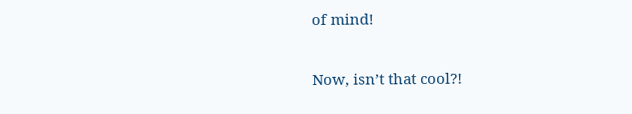of mind!

Now, isn’t that cool?!